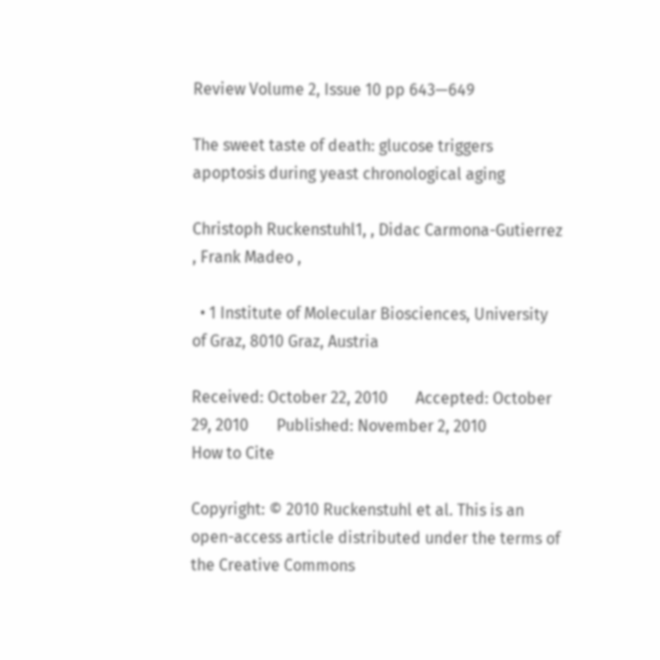Review Volume 2, Issue 10 pp 643—649

The sweet taste of death: glucose triggers apoptosis during yeast chronological aging

Christoph Ruckenstuhl1, , Didac Carmona-Gutierrez , Frank Madeo ,

  • 1 Institute of Molecular Biosciences, University of Graz, 8010 Graz, Austria

Received: October 22, 2010       Accepted: October 29, 2010       Published: November 2, 2010
How to Cite

Copyright: © 2010 Ruckenstuhl et al. This is an open-access article distributed under the terms of the Creative Commons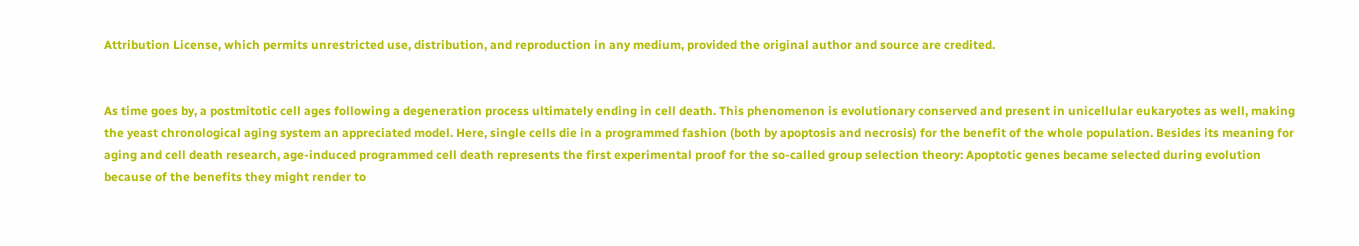Attribution License, which permits unrestricted use, distribution, and reproduction in any medium, provided the original author and source are credited.


As time goes by, a postmitotic cell ages following a degeneration process ultimately ending in cell death. This phenomenon is evolutionary conserved and present in unicellular eukaryotes as well, making the yeast chronological aging system an appreciated model. Here, single cells die in a programmed fashion (both by apoptosis and necrosis) for the benefit of the whole population. Besides its meaning for aging and cell death research, age-induced programmed cell death represents the first experimental proof for the so-called group selection theory: Apoptotic genes became selected during evolution because of the benefits they might render to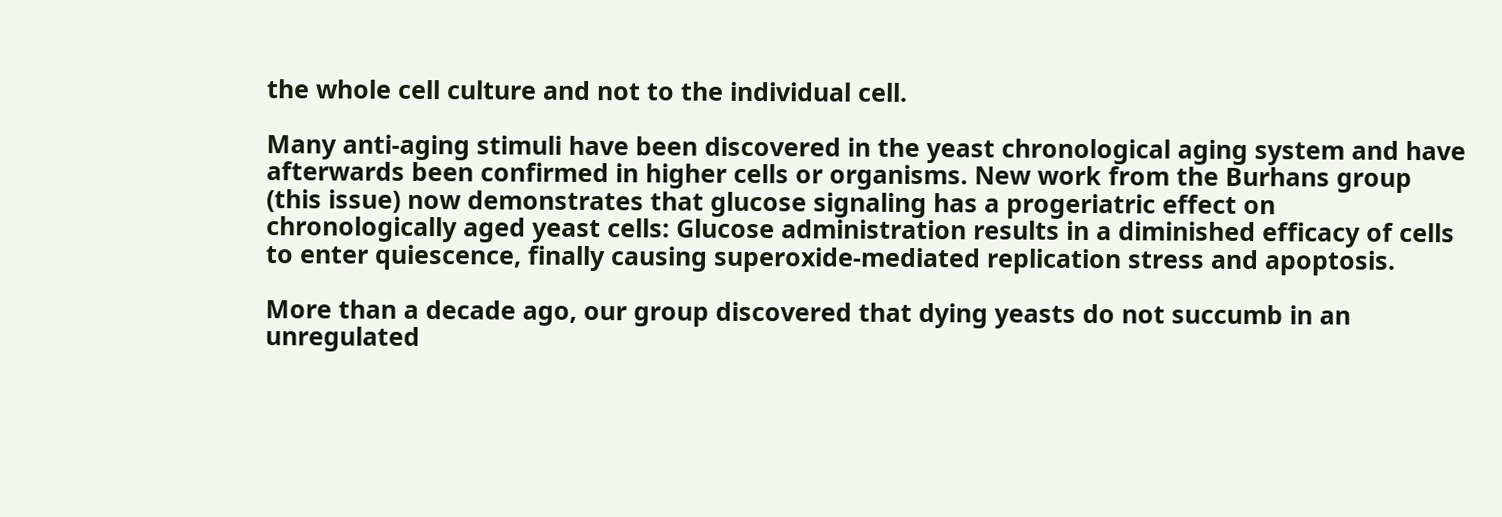the whole cell culture and not to the individual cell.

Many anti-aging stimuli have been discovered in the yeast chronological aging system and have afterwards been confirmed in higher cells or organisms. New work from the Burhans group (this issue) now demonstrates that glucose signaling has a progeriatric effect on chronologically aged yeast cells: Glucose administration results in a diminished efficacy of cells to enter quiescence, finally causing superoxide-mediated replication stress and apoptosis.

More than a decade ago, our group discovered that dying yeasts do not succumb in an unregulated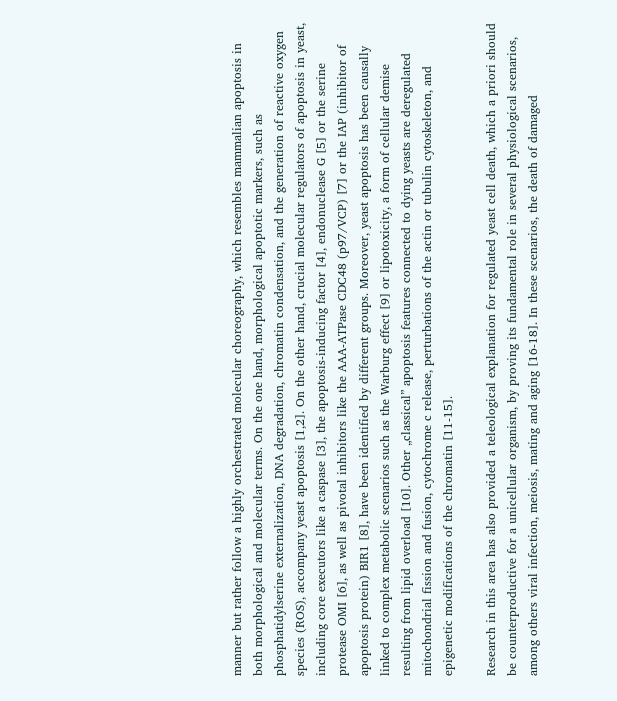manner but rather follow a highly orchestrated molecular choreography, which resembles mammalian apoptosis in both morphological and molecular terms. On the one hand, morphological apoptotic markers, such as phosphatidylserine externalization, DNA degradation, chromatin condensation, and the generation of reactive oxygen species (ROS), accompany yeast apoptosis [1,2]. On the other hand, crucial molecular regulators of apoptosis in yeast, including core executors like a caspase [3], the apoptosis-inducing factor [4], endonuclease G [5] or the serine protease OMI [6], as well as pivotal inhibitors like the AAA-ATPase CDC48 (p97/VCP) [7] or the IAP (inhibitor of apoptosis protein) BIR1 [8], have been identified by different groups. Moreover, yeast apoptosis has been causally linked to complex metabolic scenarios such as the Warburg effect [9] or lipotoxicity, a form of cellular demise resulting from lipid overload [10]. Other „classical” apoptosis features connected to dying yeasts are deregulated mitochondrial fission and fusion, cytochrome c release, perturbations of the actin or tubulin cytoskeleton, and epigenetic modifications of the chromatin [11-15].

Research in this area has also provided a teleological explanation for regulated yeast cell death, which a priori should be counterproductive for a unicellular organism, by proving its fundamental role in several physiological scenarios, among others viral infection, meiosis, mating and aging [16-18]. In these scenarios, the death of damaged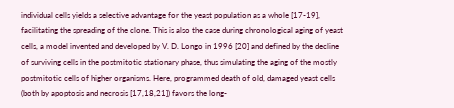individual cells yields a selective advantage for the yeast population as a whole [17-19], facilitating the spreading of the clone. This is also the case during chronological aging of yeast cells, a model invented and developed by V. D. Longo in 1996 [20] and defined by the decline of surviving cells in the postmitotic stationary phase, thus simulating the aging of the mostly postmitotic cells of higher organisms. Here, programmed death of old, damaged yeast cells (both by apoptosis and necrosis [17,18,21]) favors the long-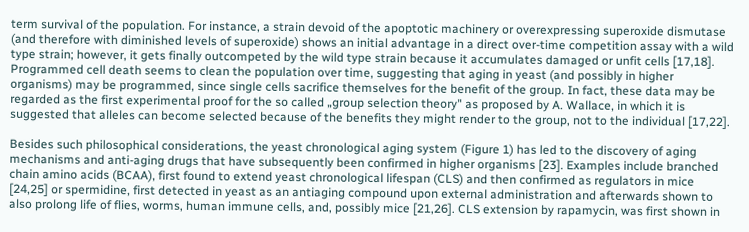term survival of the population. For instance, a strain devoid of the apoptotic machinery or overexpressing superoxide dismutase (and therefore with diminished levels of superoxide) shows an initial advantage in a direct over-time competition assay with a wild type strain; however, it gets finally outcompeted by the wild type strain because it accumulates damaged or unfit cells [17,18]. Programmed cell death seems to clean the population over time, suggesting that aging in yeast (and possibly in higher organisms) may be programmed, since single cells sacrifice themselves for the benefit of the group. In fact, these data may be regarded as the first experimental proof for the so called „group selection theory" as proposed by A. Wallace, in which it is suggested that alleles can become selected because of the benefits they might render to the group, not to the individual [17,22].

Besides such philosophical considerations, the yeast chronological aging system (Figure 1) has led to the discovery of aging mechanisms and anti-aging drugs that have subsequently been confirmed in higher organisms [23]. Examples include branched chain amino acids (BCAA), first found to extend yeast chronological lifespan (CLS) and then confirmed as regulators in mice [24,25] or spermidine, first detected in yeast as an antiaging compound upon external administration and afterwards shown to also prolong life of flies, worms, human immune cells, and, possibly mice [21,26]. CLS extension by rapamycin, was first shown in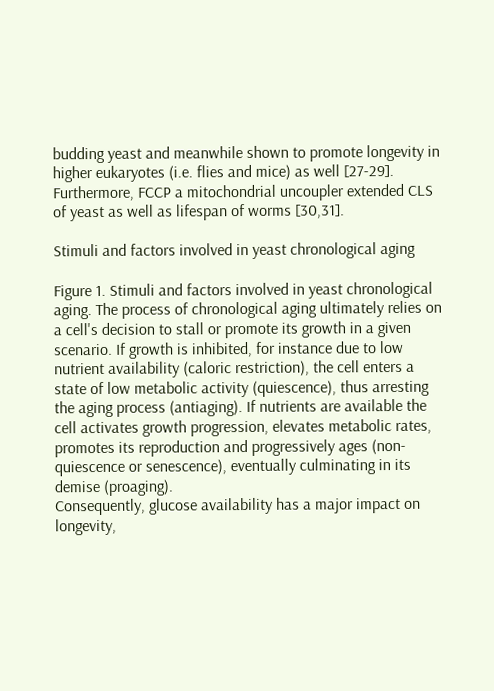budding yeast and meanwhile shown to promote longevity in higher eukaryotes (i.e. flies and mice) as well [27-29]. Furthermore, FCCP a mitochondrial uncoupler extended CLS of yeast as well as lifespan of worms [30,31].

Stimuli and factors involved in yeast chronological aging

Figure 1. Stimuli and factors involved in yeast chronological aging. The process of chronological aging ultimately relies on a cell's decision to stall or promote its growth in a given scenario. If growth is inhibited, for instance due to low nutrient availability (caloric restriction), the cell enters a state of low metabolic activity (quiescence), thus arresting the aging process (antiaging). If nutrients are available the cell activates growth progression, elevates metabolic rates, promotes its reproduction and progressively ages (non-quiescence or senescence), eventually culminating in its demise (proaging).
Consequently, glucose availability has a major impact on longevity,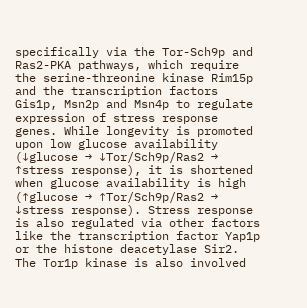specifically via the Tor-Sch9p and Ras2-PKA pathways, which require the serine-threonine kinase Rim15p and the transcription factors Gis1p, Msn2p and Msn4p to regulate expression of stress response genes. While longevity is promoted upon low glucose availability (↓glucose → ↓Tor/Sch9p/Ras2 → ↑stress response), it is shortened when glucose availability is high (↑glucose → ↑Tor/Sch9p/Ras2 → ↓stress response). Stress response is also regulated via other factors like the transcription factor Yap1p or the histone deacetylase Sir2.
The Tor1p kinase is also involved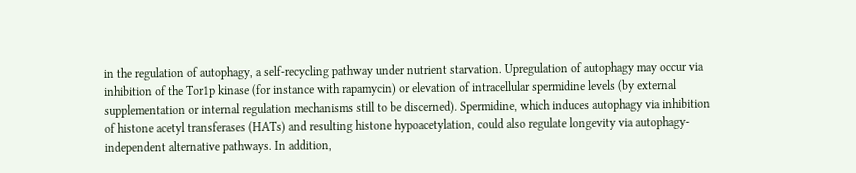in the regulation of autophagy, a self-recycling pathway under nutrient starvation. Upregulation of autophagy may occur via inhibition of the Tor1p kinase (for instance with rapamycin) or elevation of intracellular spermidine levels (by external supplementation or internal regulation mechanisms still to be discerned). Spermidine, which induces autophagy via inhibition of histone acetyl transferases (HATs) and resulting histone hypoacetylation, could also regulate longevity via autophagy-independent alternative pathways. In addition,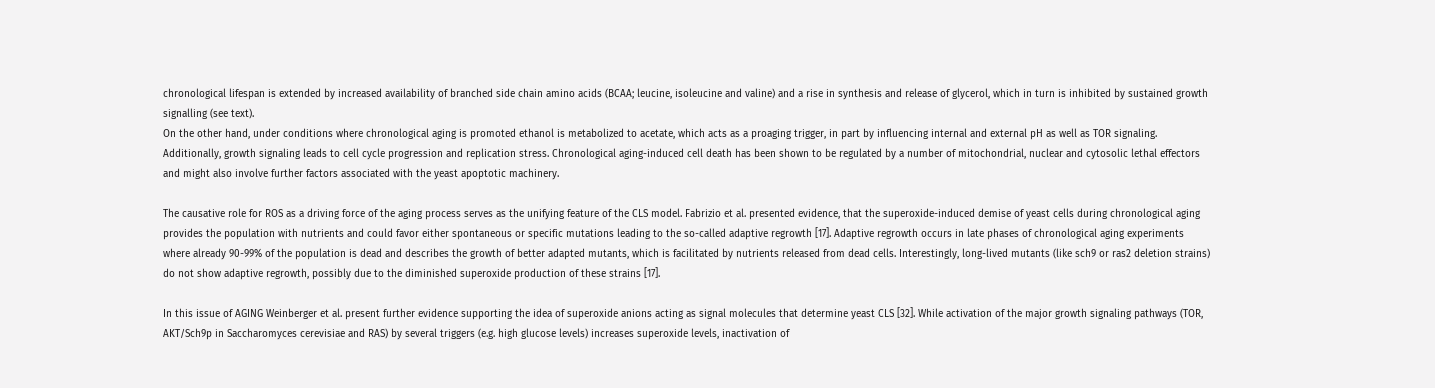chronological lifespan is extended by increased availability of branched side chain amino acids (BCAA; leucine, isoleucine and valine) and a rise in synthesis and release of glycerol, which in turn is inhibited by sustained growth signalling (see text).
On the other hand, under conditions where chronological aging is promoted ethanol is metabolized to acetate, which acts as a proaging trigger, in part by influencing internal and external pH as well as TOR signaling. Additionally, growth signaling leads to cell cycle progression and replication stress. Chronological aging-induced cell death has been shown to be regulated by a number of mitochondrial, nuclear and cytosolic lethal effectors and might also involve further factors associated with the yeast apoptotic machinery.

The causative role for ROS as a driving force of the aging process serves as the unifying feature of the CLS model. Fabrizio et al. presented evidence, that the superoxide-induced demise of yeast cells during chronological aging provides the population with nutrients and could favor either spontaneous or specific mutations leading to the so-called adaptive regrowth [17]. Adaptive regrowth occurs in late phases of chronological aging experiments where already 90-99% of the population is dead and describes the growth of better adapted mutants, which is facilitated by nutrients released from dead cells. Interestingly, long-lived mutants (like sch9 or ras2 deletion strains) do not show adaptive regrowth, possibly due to the diminished superoxide production of these strains [17].

In this issue of AGING Weinberger et al. present further evidence supporting the idea of superoxide anions acting as signal molecules that determine yeast CLS [32]. While activation of the major growth signaling pathways (TOR, AKT/Sch9p in Saccharomyces cerevisiae and RAS) by several triggers (e.g. high glucose levels) increases superoxide levels, inactivation of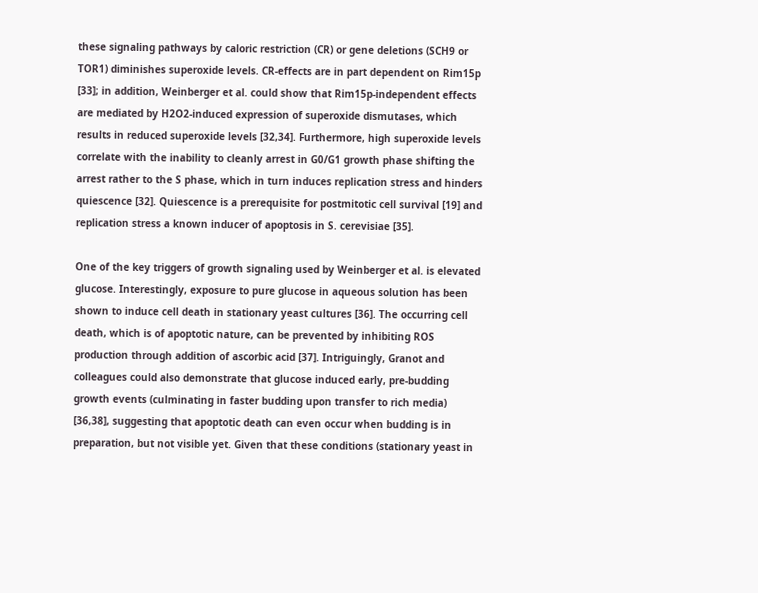these signaling pathways by caloric restriction (CR) or gene deletions (SCH9 or TOR1) diminishes superoxide levels. CR-effects are in part dependent on Rim15p [33]; in addition, Weinberger et al. could show that Rim15p-independent effects are mediated by H2O2-induced expression of superoxide dismutases, which results in reduced superoxide levels [32,34]. Furthermore, high superoxide levels correlate with the inability to cleanly arrest in G0/G1 growth phase shifting the arrest rather to the S phase, which in turn induces replication stress and hinders quiescence [32]. Quiescence is a prerequisite for postmitotic cell survival [19] and replication stress a known inducer of apoptosis in S. cerevisiae [35].

One of the key triggers of growth signaling used by Weinberger et al. is elevated glucose. Interestingly, exposure to pure glucose in aqueous solution has been shown to induce cell death in stationary yeast cultures [36]. The occurring cell death, which is of apoptotic nature, can be prevented by inhibiting ROS production through addition of ascorbic acid [37]. Intriguingly, Granot and colleagues could also demonstrate that glucose induced early, pre-budding growth events (culminating in faster budding upon transfer to rich media) [36,38], suggesting that apoptotic death can even occur when budding is in preparation, but not visible yet. Given that these conditions (stationary yeast in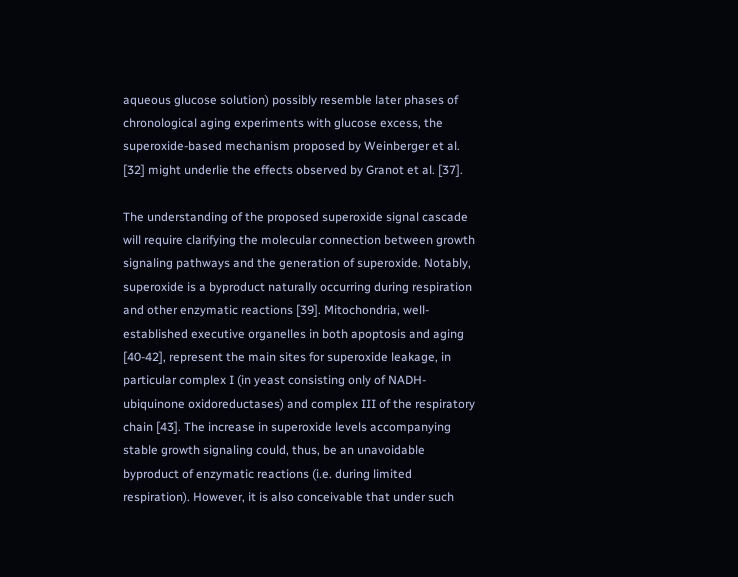aqueous glucose solution) possibly resemble later phases of chronological aging experiments with glucose excess, the superoxide-based mechanism proposed by Weinberger et al. [32] might underlie the effects observed by Granot et al. [37].

The understanding of the proposed superoxide signal cascade will require clarifying the molecular connection between growth signaling pathways and the generation of superoxide. Notably, superoxide is a byproduct naturally occurring during respiration and other enzymatic reactions [39]. Mitochondria, well-established executive organelles in both apoptosis and aging [40-42], represent the main sites for superoxide leakage, in particular complex I (in yeast consisting only of NADH-ubiquinone oxidoreductases) and complex III of the respiratory chain [43]. The increase in superoxide levels accompanying stable growth signaling could, thus, be an unavoidable byproduct of enzymatic reactions (i.e. during limited respiration). However, it is also conceivable that under such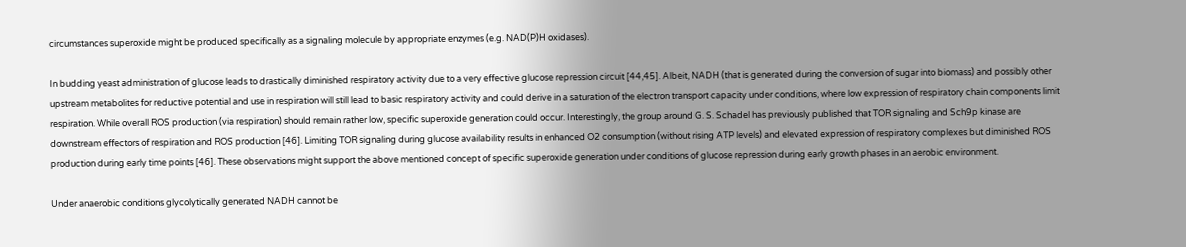circumstances superoxide might be produced specifically as a signaling molecule by appropriate enzymes (e.g. NAD(P)H oxidases).

In budding yeast administration of glucose leads to drastically diminished respiratory activity due to a very effective glucose repression circuit [44,45]. Albeit, NADH (that is generated during the conversion of sugar into biomass) and possibly other upstream metabolites for reductive potential and use in respiration will still lead to basic respiratory activity and could derive in a saturation of the electron transport capacity under conditions, where low expression of respiratory chain components limit respiration. While overall ROS production (via respiration) should remain rather low, specific superoxide generation could occur. Interestingly, the group around G. S. Schadel has previously published that TOR signaling and Sch9p kinase are downstream effectors of respiration and ROS production [46]. Limiting TOR signaling during glucose availability results in enhanced O2 consumption (without rising ATP levels) and elevated expression of respiratory complexes but diminished ROS production during early time points [46]. These observations might support the above mentioned concept of specific superoxide generation under conditions of glucose repression during early growth phases in an aerobic environment.

Under anaerobic conditions glycolytically generated NADH cannot be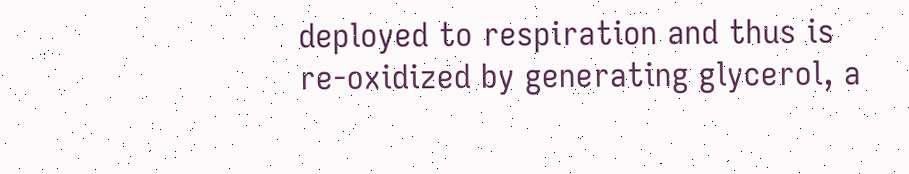deployed to respiration and thus is re-oxidized by generating glycerol, a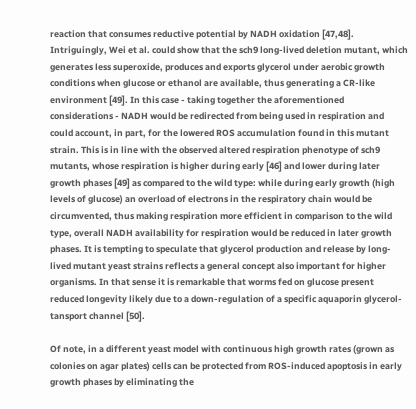reaction that consumes reductive potential by NADH oxidation [47,48]. Intriguingly, Wei et al. could show that the sch9 long-lived deletion mutant, which generates less superoxide, produces and exports glycerol under aerobic growth conditions when glucose or ethanol are available, thus generating a CR-like environment [49]. In this case - taking together the aforementioned considerations - NADH would be redirected from being used in respiration and could account, in part, for the lowered ROS accumulation found in this mutant strain. This is in line with the observed altered respiration phenotype of sch9 mutants, whose respiration is higher during early [46] and lower during later growth phases [49] as compared to the wild type: while during early growth (high levels of glucose) an overload of electrons in the respiratory chain would be circumvented, thus making respiration more efficient in comparison to the wild type, overall NADH availability for respiration would be reduced in later growth phases. It is tempting to speculate that glycerol production and release by long-lived mutant yeast strains reflects a general concept also important for higher organisms. In that sense it is remarkable that worms fed on glucose present reduced longevity likely due to a down-regulation of a specific aquaporin glycerol-tansport channel [50].

Of note, in a different yeast model with continuous high growth rates (grown as colonies on agar plates) cells can be protected from ROS-induced apoptosis in early growth phases by eliminating the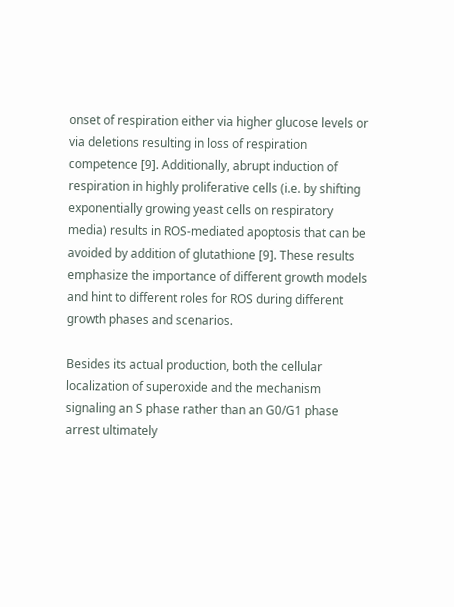onset of respiration either via higher glucose levels or via deletions resulting in loss of respiration competence [9]. Additionally, abrupt induction of respiration in highly proliferative cells (i.e. by shifting exponentially growing yeast cells on respiratory media) results in ROS-mediated apoptosis that can be avoided by addition of glutathione [9]. These results emphasize the importance of different growth models and hint to different roles for ROS during different growth phases and scenarios.

Besides its actual production, both the cellular localization of superoxide and the mechanism signaling an S phase rather than an G0/G1 phase arrest ultimately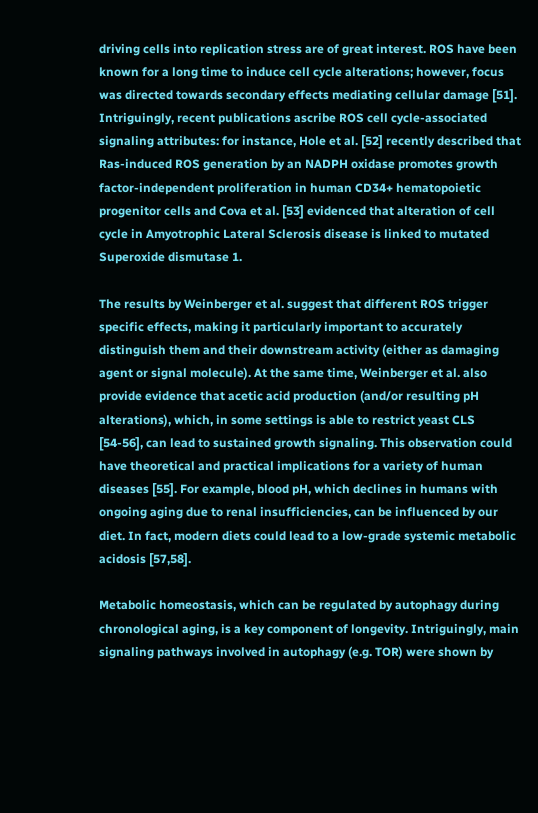driving cells into replication stress are of great interest. ROS have been known for a long time to induce cell cycle alterations; however, focus was directed towards secondary effects mediating cellular damage [51]. Intriguingly, recent publications ascribe ROS cell cycle-associated signaling attributes: for instance, Hole et al. [52] recently described that Ras-induced ROS generation by an NADPH oxidase promotes growth factor-independent proliferation in human CD34+ hematopoietic progenitor cells and Cova et al. [53] evidenced that alteration of cell cycle in Amyotrophic Lateral Sclerosis disease is linked to mutated Superoxide dismutase 1.

The results by Weinberger et al. suggest that different ROS trigger specific effects, making it particularly important to accurately distinguish them and their downstream activity (either as damaging agent or signal molecule). At the same time, Weinberger et al. also provide evidence that acetic acid production (and/or resulting pH alterations), which, in some settings is able to restrict yeast CLS [54-56], can lead to sustained growth signaling. This observation could have theoretical and practical implications for a variety of human diseases [55]. For example, blood pH, which declines in humans with ongoing aging due to renal insufficiencies, can be influenced by our diet. In fact, modern diets could lead to a low-grade systemic metabolic acidosis [57,58].

Metabolic homeostasis, which can be regulated by autophagy during chronological aging, is a key component of longevity. Intriguingly, main signaling pathways involved in autophagy (e.g. TOR) were shown by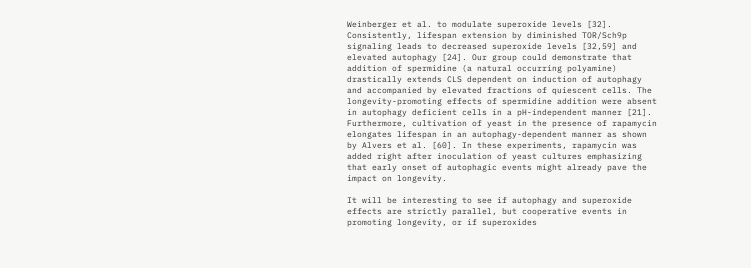Weinberger et al. to modulate superoxide levels [32]. Consistently, lifespan extension by diminished TOR/Sch9p signaling leads to decreased superoxide levels [32,59] and elevated autophagy [24]. Our group could demonstrate that addition of spermidine (a natural occurring polyamine) drastically extends CLS dependent on induction of autophagy and accompanied by elevated fractions of quiescent cells. The longevity-promoting effects of spermidine addition were absent in autophagy deficient cells in a pH-independent manner [21]. Furthermore, cultivation of yeast in the presence of rapamycin elongates lifespan in an autophagy-dependent manner as shown by Alvers et al. [60]. In these experiments, rapamycin was added right after inoculation of yeast cultures emphasizing that early onset of autophagic events might already pave the impact on longevity.

It will be interesting to see if autophagy and superoxide effects are strictly parallel, but cooperative events in promoting longevity, or if superoxides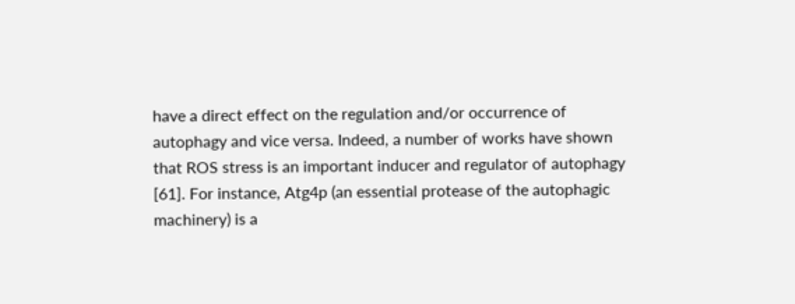have a direct effect on the regulation and/or occurrence of autophagy and vice versa. Indeed, a number of works have shown that ROS stress is an important inducer and regulator of autophagy [61]. For instance, Atg4p (an essential protease of the autophagic machinery) is a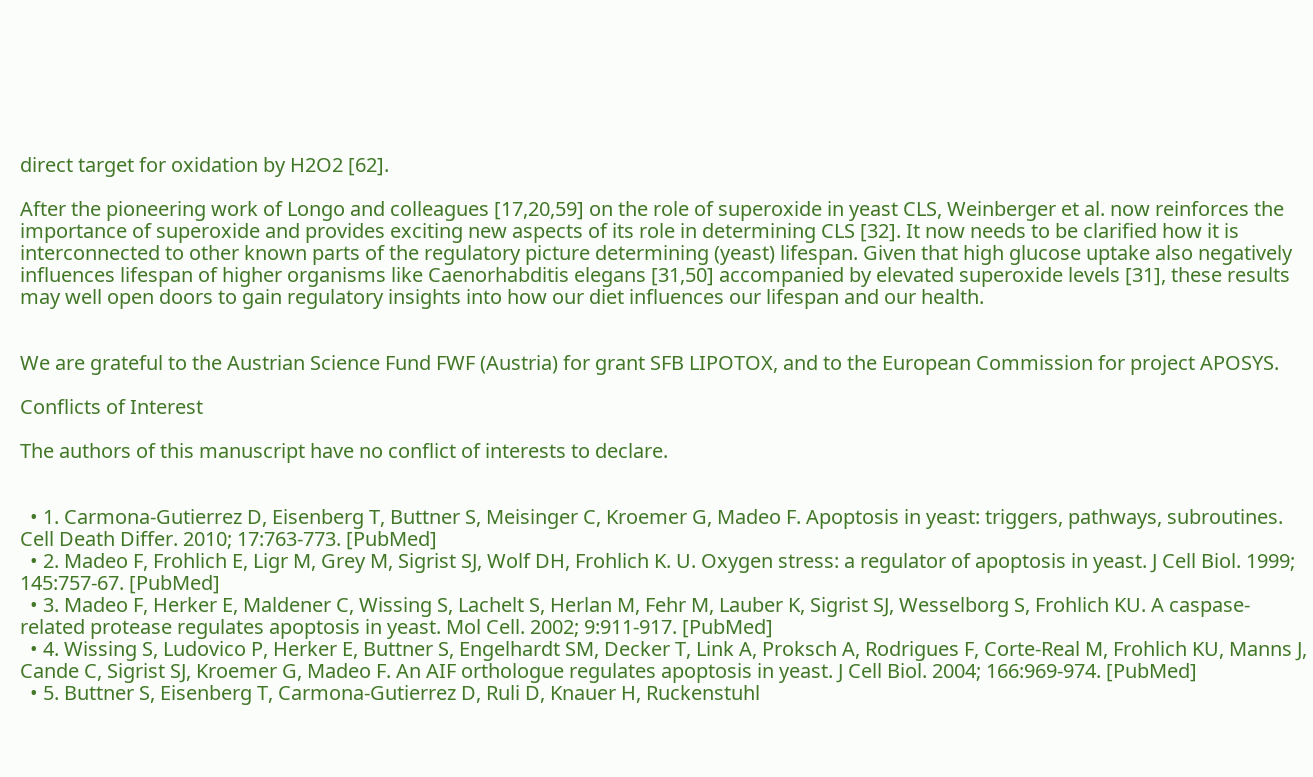direct target for oxidation by H2O2 [62].

After the pioneering work of Longo and colleagues [17,20,59] on the role of superoxide in yeast CLS, Weinberger et al. now reinforces the importance of superoxide and provides exciting new aspects of its role in determining CLS [32]. It now needs to be clarified how it is interconnected to other known parts of the regulatory picture determining (yeast) lifespan. Given that high glucose uptake also negatively influences lifespan of higher organisms like Caenorhabditis elegans [31,50] accompanied by elevated superoxide levels [31], these results may well open doors to gain regulatory insights into how our diet influences our lifespan and our health.


We are grateful to the Austrian Science Fund FWF (Austria) for grant SFB LIPOTOX, and to the European Commission for project APOSYS.

Conflicts of Interest

The authors of this manuscript have no conflict of interests to declare.


  • 1. Carmona-Gutierrez D, Eisenberg T, Buttner S, Meisinger C, Kroemer G, Madeo F. Apoptosis in yeast: triggers, pathways, subroutines. Cell Death Differ. 2010; 17:763-773. [PubMed]
  • 2. Madeo F, Frohlich E, Ligr M, Grey M, Sigrist SJ, Wolf DH, Frohlich K. U. Oxygen stress: a regulator of apoptosis in yeast. J Cell Biol. 1999; 145:757-67. [PubMed]
  • 3. Madeo F, Herker E, Maldener C, Wissing S, Lachelt S, Herlan M, Fehr M, Lauber K, Sigrist SJ, Wesselborg S, Frohlich KU. A caspase-related protease regulates apoptosis in yeast. Mol Cell. 2002; 9:911-917. [PubMed]
  • 4. Wissing S, Ludovico P, Herker E, Buttner S, Engelhardt SM, Decker T, Link A, Proksch A, Rodrigues F, Corte-Real M, Frohlich KU, Manns J, Cande C, Sigrist SJ, Kroemer G, Madeo F. An AIF orthologue regulates apoptosis in yeast. J Cell Biol. 2004; 166:969-974. [PubMed]
  • 5. Buttner S, Eisenberg T, Carmona-Gutierrez D, Ruli D, Knauer H, Ruckenstuhl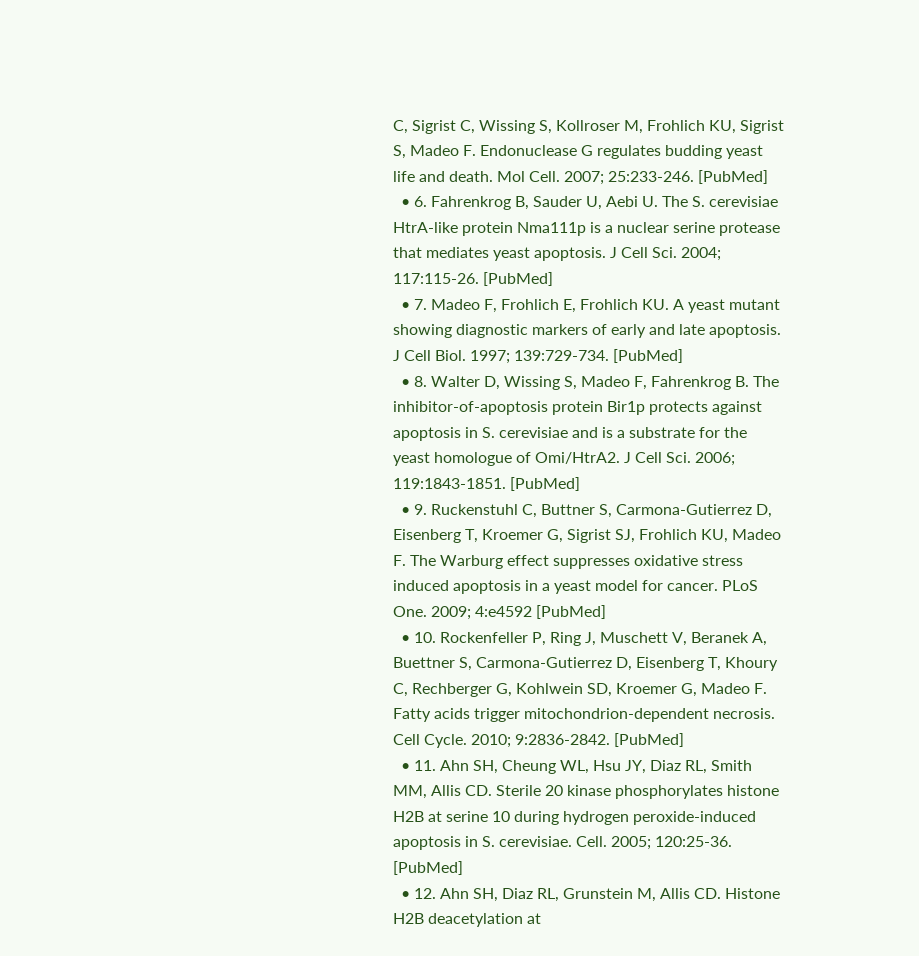C, Sigrist C, Wissing S, Kollroser M, Frohlich KU, Sigrist S, Madeo F. Endonuclease G regulates budding yeast life and death. Mol Cell. 2007; 25:233-246. [PubMed]
  • 6. Fahrenkrog B, Sauder U, Aebi U. The S. cerevisiae HtrA-like protein Nma111p is a nuclear serine protease that mediates yeast apoptosis. J Cell Sci. 2004; 117:115-26. [PubMed]
  • 7. Madeo F, Frohlich E, Frohlich KU. A yeast mutant showing diagnostic markers of early and late apoptosis. J Cell Biol. 1997; 139:729-734. [PubMed]
  • 8. Walter D, Wissing S, Madeo F, Fahrenkrog B. The inhibitor-of-apoptosis protein Bir1p protects against apoptosis in S. cerevisiae and is a substrate for the yeast homologue of Omi/HtrA2. J Cell Sci. 2006; 119:1843-1851. [PubMed]
  • 9. Ruckenstuhl C, Buttner S, Carmona-Gutierrez D, Eisenberg T, Kroemer G, Sigrist SJ, Frohlich KU, Madeo F. The Warburg effect suppresses oxidative stress induced apoptosis in a yeast model for cancer. PLoS One. 2009; 4:e4592 [PubMed]
  • 10. Rockenfeller P, Ring J, Muschett V, Beranek A, Buettner S, Carmona-Gutierrez D, Eisenberg T, Khoury C, Rechberger G, Kohlwein SD, Kroemer G, Madeo F. Fatty acids trigger mitochondrion-dependent necrosis. Cell Cycle. 2010; 9:2836-2842. [PubMed]
  • 11. Ahn SH, Cheung WL, Hsu JY, Diaz RL, Smith MM, Allis CD. Sterile 20 kinase phosphorylates histone H2B at serine 10 during hydrogen peroxide-induced apoptosis in S. cerevisiae. Cell. 2005; 120:25-36. [PubMed]
  • 12. Ahn SH, Diaz RL, Grunstein M, Allis CD. Histone H2B deacetylation at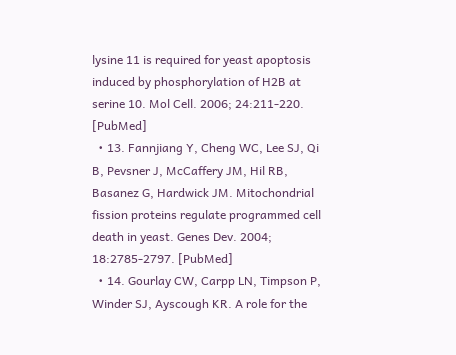lysine 11 is required for yeast apoptosis induced by phosphorylation of H2B at serine 10. Mol Cell. 2006; 24:211-220. [PubMed]
  • 13. Fannjiang Y, Cheng WC, Lee SJ, Qi B, Pevsner J, McCaffery JM, Hil RB, Basanez G, Hardwick JM. Mitochondrial fission proteins regulate programmed cell death in yeast. Genes Dev. 2004; 18:2785-2797. [PubMed]
  • 14. Gourlay CW, Carpp LN, Timpson P, Winder SJ, Ayscough KR. A role for the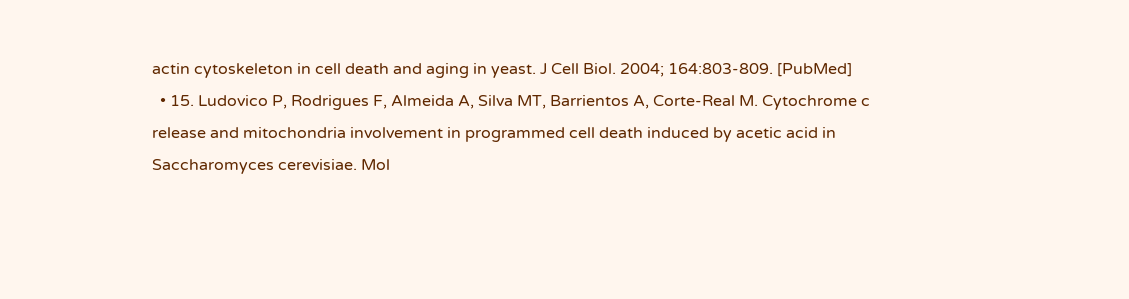actin cytoskeleton in cell death and aging in yeast. J Cell Biol. 2004; 164:803-809. [PubMed]
  • 15. Ludovico P, Rodrigues F, Almeida A, Silva MT, Barrientos A, Corte-Real M. Cytochrome c release and mitochondria involvement in programmed cell death induced by acetic acid in Saccharomyces cerevisiae. Mol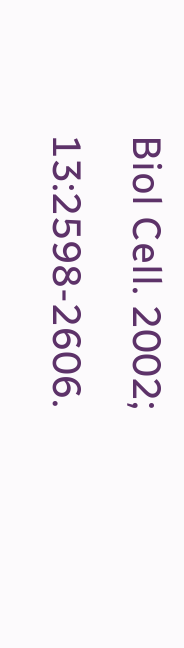Biol Cell. 2002; 13:2598-2606.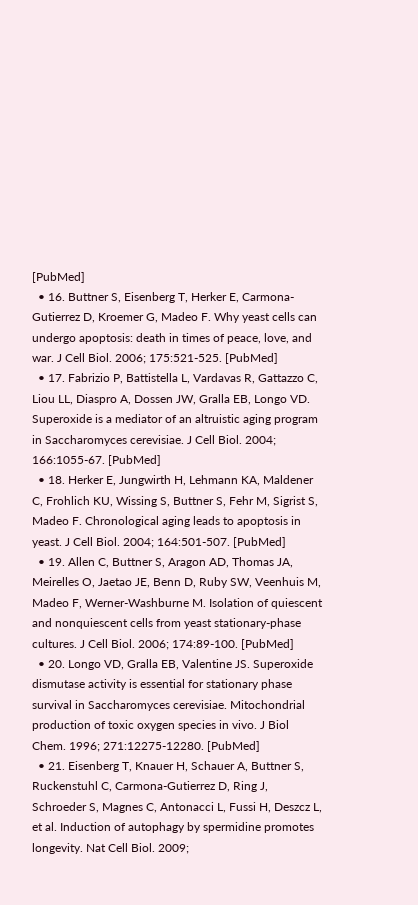[PubMed]
  • 16. Buttner S, Eisenberg T, Herker E, Carmona-Gutierrez D, Kroemer G, Madeo F. Why yeast cells can undergo apoptosis: death in times of peace, love, and war. J Cell Biol. 2006; 175:521-525. [PubMed]
  • 17. Fabrizio P, Battistella L, Vardavas R, Gattazzo C, Liou LL, Diaspro A, Dossen JW, Gralla EB, Longo VD. Superoxide is a mediator of an altruistic aging program in Saccharomyces cerevisiae. J Cell Biol. 2004; 166:1055-67. [PubMed]
  • 18. Herker E, Jungwirth H, Lehmann KA, Maldener C, Frohlich KU, Wissing S, Buttner S, Fehr M, Sigrist S, Madeo F. Chronological aging leads to apoptosis in yeast. J Cell Biol. 2004; 164:501-507. [PubMed]
  • 19. Allen C, Buttner S, Aragon AD, Thomas JA, Meirelles O, Jaetao JE, Benn D, Ruby SW, Veenhuis M, Madeo F, Werner-Washburne M. Isolation of quiescent and nonquiescent cells from yeast stationary-phase cultures. J Cell Biol. 2006; 174:89-100. [PubMed]
  • 20. Longo VD, Gralla EB, Valentine JS. Superoxide dismutase activity is essential for stationary phase survival in Saccharomyces cerevisiae. Mitochondrial production of toxic oxygen species in vivo. J Biol Chem. 1996; 271:12275-12280. [PubMed]
  • 21. Eisenberg T, Knauer H, Schauer A, Buttner S, Ruckenstuhl C, Carmona-Gutierrez D, Ring J, Schroeder S, Magnes C, Antonacci L, Fussi H, Deszcz L, et al. Induction of autophagy by spermidine promotes longevity. Nat Cell Biol. 2009;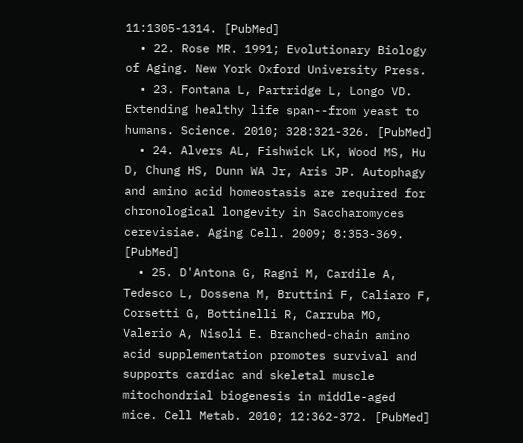11:1305-1314. [PubMed]
  • 22. Rose MR. 1991; Evolutionary Biology of Aging. New York Oxford University Press.
  • 23. Fontana L, Partridge L, Longo VD. Extending healthy life span--from yeast to humans. Science. 2010; 328:321-326. [PubMed]
  • 24. Alvers AL, Fishwick LK, Wood MS, Hu D, Chung HS, Dunn WA Jr, Aris JP. Autophagy and amino acid homeostasis are required for chronological longevity in Saccharomyces cerevisiae. Aging Cell. 2009; 8:353-369. [PubMed]
  • 25. D'Antona G, Ragni M, Cardile A, Tedesco L, Dossena M, Bruttini F, Caliaro F, Corsetti G, Bottinelli R, Carruba MO, Valerio A, Nisoli E. Branched-chain amino acid supplementation promotes survival and supports cardiac and skeletal muscle mitochondrial biogenesis in middle-aged mice. Cell Metab. 2010; 12:362-372. [PubMed]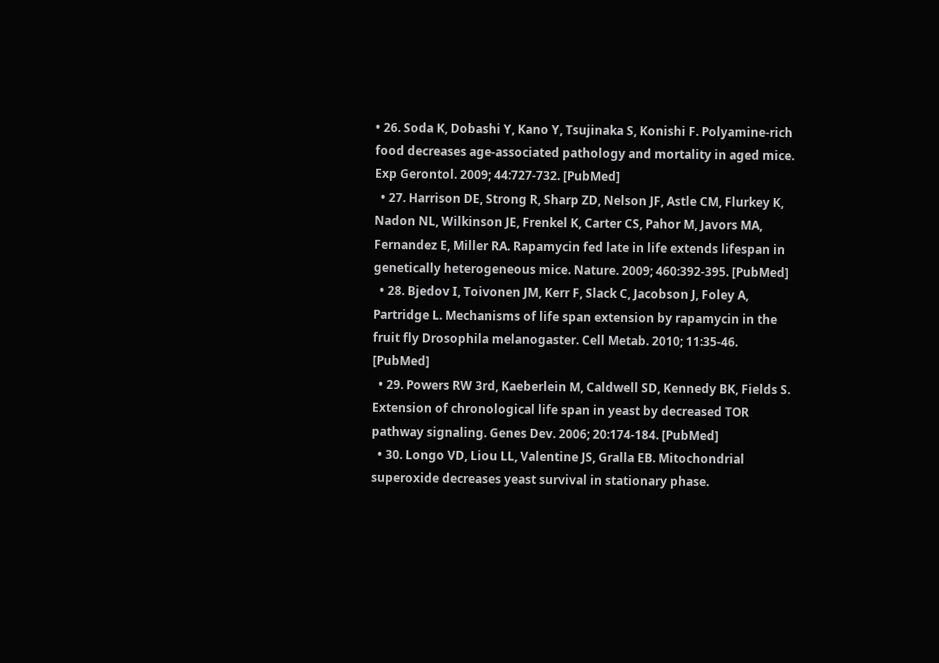• 26. Soda K, Dobashi Y, Kano Y, Tsujinaka S, Konishi F. Polyamine-rich food decreases age-associated pathology and mortality in aged mice. Exp Gerontol. 2009; 44:727-732. [PubMed]
  • 27. Harrison DE, Strong R, Sharp ZD, Nelson JF, Astle CM, Flurkey K, Nadon NL, Wilkinson JE, Frenkel K, Carter CS, Pahor M, Javors MA, Fernandez E, Miller RA. Rapamycin fed late in life extends lifespan in genetically heterogeneous mice. Nature. 2009; 460:392-395. [PubMed]
  • 28. Bjedov I, Toivonen JM, Kerr F, Slack C, Jacobson J, Foley A, Partridge L. Mechanisms of life span extension by rapamycin in the fruit fly Drosophila melanogaster. Cell Metab. 2010; 11:35-46. [PubMed]
  • 29. Powers RW 3rd, Kaeberlein M, Caldwell SD, Kennedy BK, Fields S. Extension of chronological life span in yeast by decreased TOR pathway signaling. Genes Dev. 2006; 20:174-184. [PubMed]
  • 30. Longo VD, Liou LL, Valentine JS, Gralla EB. Mitochondrial superoxide decreases yeast survival in stationary phase.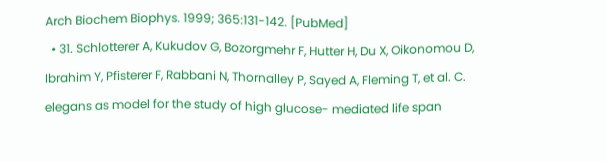Arch Biochem Biophys. 1999; 365:131-142. [PubMed]
  • 31. Schlotterer A, Kukudov G, Bozorgmehr F, Hutter H, Du X, Oikonomou D, Ibrahim Y, Pfisterer F, Rabbani N, Thornalley P, Sayed A, Fleming T, et al. C. elegans as model for the study of high glucose- mediated life span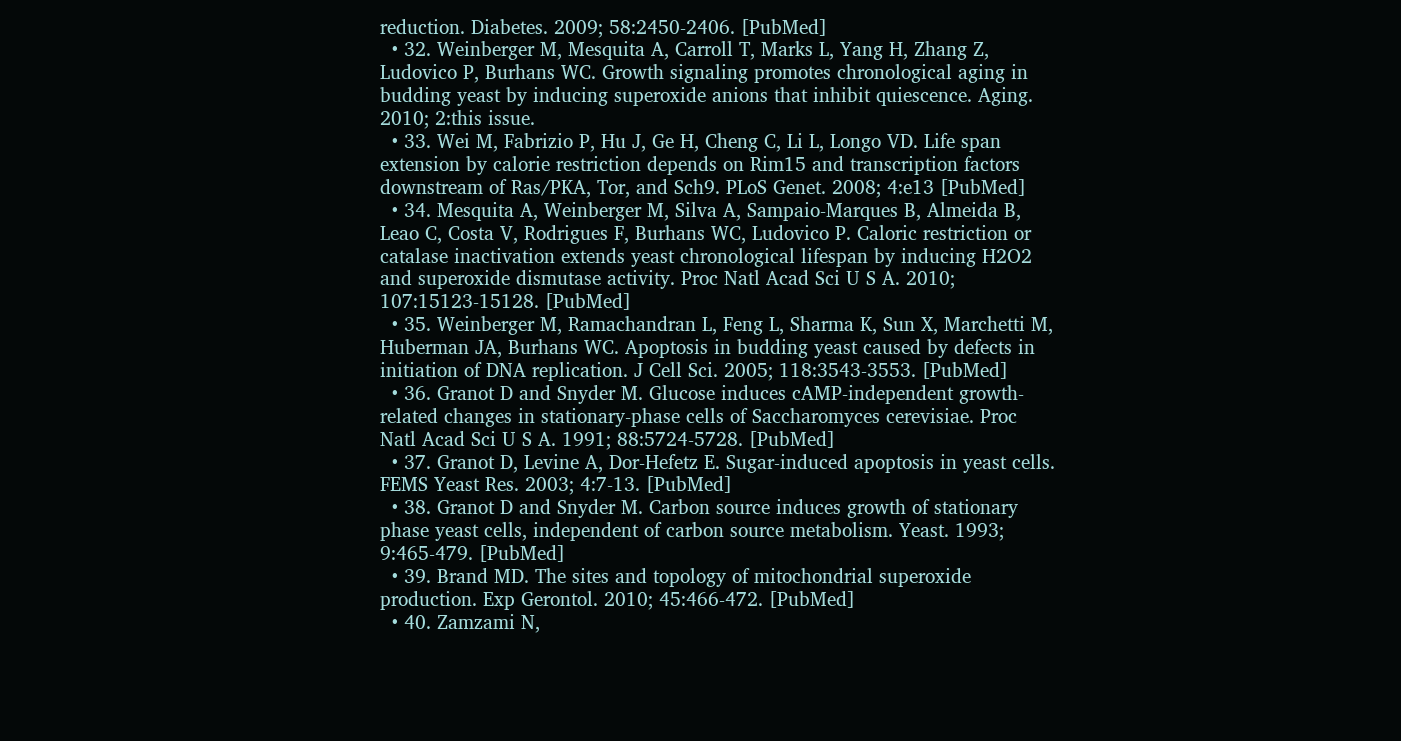reduction. Diabetes. 2009; 58:2450-2406. [PubMed]
  • 32. Weinberger M, Mesquita A, Carroll T, Marks L, Yang H, Zhang Z, Ludovico P, Burhans WC. Growth signaling promotes chronological aging in budding yeast by inducing superoxide anions that inhibit quiescence. Aging. 2010; 2:this issue.
  • 33. Wei M, Fabrizio P, Hu J, Ge H, Cheng C, Li L, Longo VD. Life span extension by calorie restriction depends on Rim15 and transcription factors downstream of Ras/PKA, Tor, and Sch9. PLoS Genet. 2008; 4:e13 [PubMed]
  • 34. Mesquita A, Weinberger M, Silva A, Sampaio-Marques B, Almeida B, Leao C, Costa V, Rodrigues F, Burhans WC, Ludovico P. Caloric restriction or catalase inactivation extends yeast chronological lifespan by inducing H2O2 and superoxide dismutase activity. Proc Natl Acad Sci U S A. 2010; 107:15123-15128. [PubMed]
  • 35. Weinberger M, Ramachandran L, Feng L, Sharma K, Sun X, Marchetti M, Huberman JA, Burhans WC. Apoptosis in budding yeast caused by defects in initiation of DNA replication. J Cell Sci. 2005; 118:3543-3553. [PubMed]
  • 36. Granot D and Snyder M. Glucose induces cAMP-independent growth-related changes in stationary-phase cells of Saccharomyces cerevisiae. Proc Natl Acad Sci U S A. 1991; 88:5724-5728. [PubMed]
  • 37. Granot D, Levine A, Dor-Hefetz E. Sugar-induced apoptosis in yeast cells. FEMS Yeast Res. 2003; 4:7-13. [PubMed]
  • 38. Granot D and Snyder M. Carbon source induces growth of stationary phase yeast cells, independent of carbon source metabolism. Yeast. 1993; 9:465-479. [PubMed]
  • 39. Brand MD. The sites and topology of mitochondrial superoxide production. Exp Gerontol. 2010; 45:466-472. [PubMed]
  • 40. Zamzami N,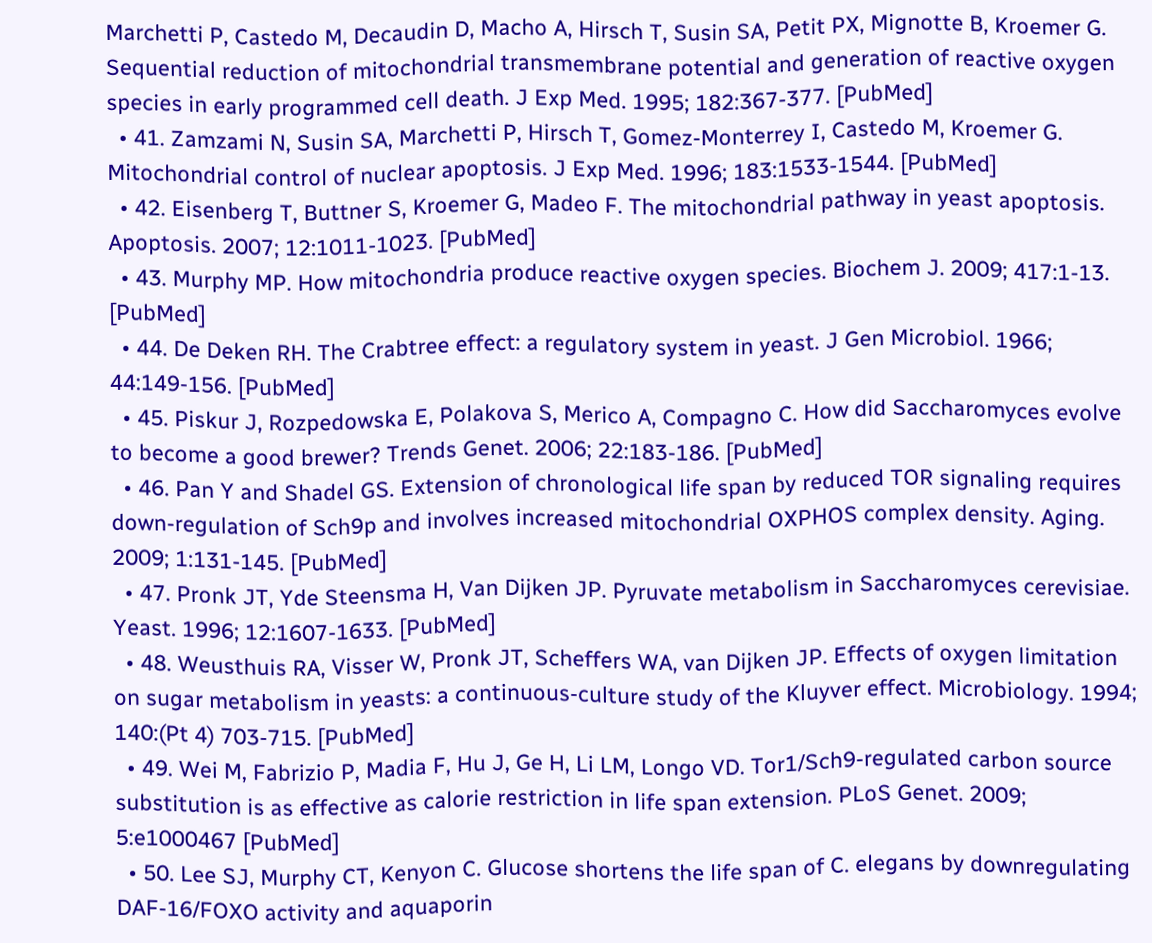Marchetti P, Castedo M, Decaudin D, Macho A, Hirsch T, Susin SA, Petit PX, Mignotte B, Kroemer G. Sequential reduction of mitochondrial transmembrane potential and generation of reactive oxygen species in early programmed cell death. J Exp Med. 1995; 182:367-377. [PubMed]
  • 41. Zamzami N, Susin SA, Marchetti P, Hirsch T, Gomez-Monterrey I, Castedo M, Kroemer G. Mitochondrial control of nuclear apoptosis. J Exp Med. 1996; 183:1533-1544. [PubMed]
  • 42. Eisenberg T, Buttner S, Kroemer G, Madeo F. The mitochondrial pathway in yeast apoptosis. Apoptosis. 2007; 12:1011-1023. [PubMed]
  • 43. Murphy MP. How mitochondria produce reactive oxygen species. Biochem J. 2009; 417:1-13. [PubMed]
  • 44. De Deken RH. The Crabtree effect: a regulatory system in yeast. J Gen Microbiol. 1966; 44:149-156. [PubMed]
  • 45. Piskur J, Rozpedowska E, Polakova S, Merico A, Compagno C. How did Saccharomyces evolve to become a good brewer? Trends Genet. 2006; 22:183-186. [PubMed]
  • 46. Pan Y and Shadel GS. Extension of chronological life span by reduced TOR signaling requires down-regulation of Sch9p and involves increased mitochondrial OXPHOS complex density. Aging. 2009; 1:131-145. [PubMed]
  • 47. Pronk JT, Yde Steensma H, Van Dijken JP. Pyruvate metabolism in Saccharomyces cerevisiae. Yeast. 1996; 12:1607-1633. [PubMed]
  • 48. Weusthuis RA, Visser W, Pronk JT, Scheffers WA, van Dijken JP. Effects of oxygen limitation on sugar metabolism in yeasts: a continuous-culture study of the Kluyver effect. Microbiology. 1994; 140:(Pt 4) 703-715. [PubMed]
  • 49. Wei M, Fabrizio P, Madia F, Hu J, Ge H, Li LM, Longo VD. Tor1/Sch9-regulated carbon source substitution is as effective as calorie restriction in life span extension. PLoS Genet. 2009; 5:e1000467 [PubMed]
  • 50. Lee SJ, Murphy CT, Kenyon C. Glucose shortens the life span of C. elegans by downregulating DAF-16/FOXO activity and aquaporin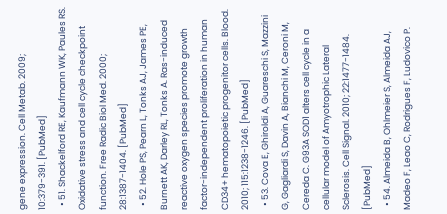gene expression. Cell Metab. 2009; 10:379-391. [PubMed]
  • 51. Shackelford RE, Kaufmann WK, Paules RS. Oxidative stress and cell cycle checkpoint function. Free Radic Biol Med. 2000; 28:1387-1404. [PubMed]
  • 52. Hole PS, Pearn L, Tonks AJ, James PE, Burnett AK, Darley RL, Tonks A. Ras-induced reactive oxygen species promote growth factor-independent proliferation in human CD34+ hematopoietic progenitor cells. Blood. 2010; 115:1238-1246. [PubMed]
  • 53. Cova E, Ghiroldi A, Guareschi S, Mazzini G, Gagliardi S, Davin A, Bianchi M, Ceroni M, Cereda C. G93A SOD1 alters cell cycle in a cellular model of Amyotrophic Lateral Sclerosis. Cell Signal. 2010; 22:1477-1484. [PubMed]
  • 54. Almeida B, Ohlmeier S, Almeida AJ, Madeo F, Leao C, Rodrigues F, Ludovico P.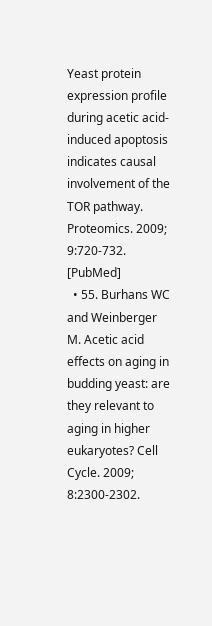Yeast protein expression profile during acetic acid-induced apoptosis indicates causal involvement of the TOR pathway. Proteomics. 2009; 9:720-732. [PubMed]
  • 55. Burhans WC and Weinberger M. Acetic acid effects on aging in budding yeast: are they relevant to aging in higher eukaryotes? Cell Cycle. 2009; 8:2300-2302.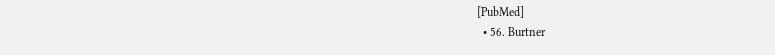[PubMed]
  • 56. Burtner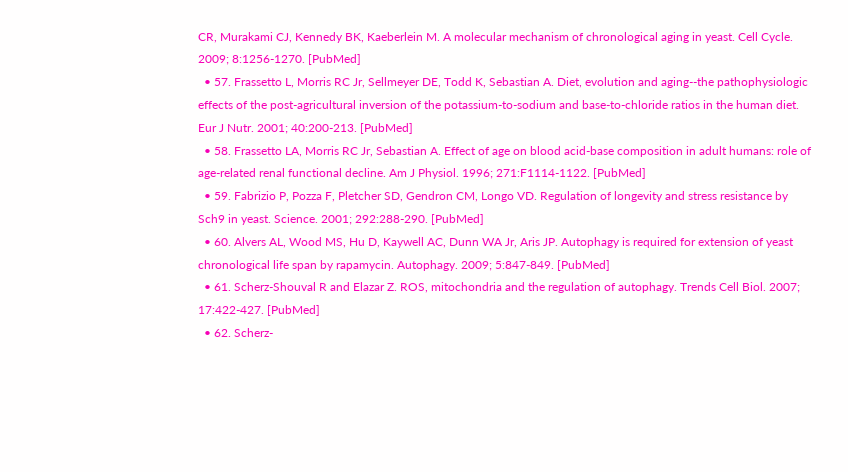CR, Murakami CJ, Kennedy BK, Kaeberlein M. A molecular mechanism of chronological aging in yeast. Cell Cycle. 2009; 8:1256-1270. [PubMed]
  • 57. Frassetto L, Morris RC Jr, Sellmeyer DE, Todd K, Sebastian A. Diet, evolution and aging--the pathophysiologic effects of the post-agricultural inversion of the potassium-to-sodium and base-to-chloride ratios in the human diet. Eur J Nutr. 2001; 40:200-213. [PubMed]
  • 58. Frassetto LA, Morris RC Jr, Sebastian A. Effect of age on blood acid-base composition in adult humans: role of age-related renal functional decline. Am J Physiol. 1996; 271:F1114-1122. [PubMed]
  • 59. Fabrizio P, Pozza F, Pletcher SD, Gendron CM, Longo VD. Regulation of longevity and stress resistance by Sch9 in yeast. Science. 2001; 292:288-290. [PubMed]
  • 60. Alvers AL, Wood MS, Hu D, Kaywell AC, Dunn WA Jr, Aris JP. Autophagy is required for extension of yeast chronological life span by rapamycin. Autophagy. 2009; 5:847-849. [PubMed]
  • 61. Scherz-Shouval R and Elazar Z. ROS, mitochondria and the regulation of autophagy. Trends Cell Biol. 2007; 17:422-427. [PubMed]
  • 62. Scherz-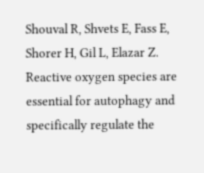Shouval R, Shvets E, Fass E, Shorer H, Gil L, Elazar Z. Reactive oxygen species are essential for autophagy and specifically regulate the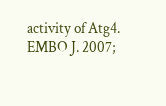activity of Atg4. EMBO J. 2007;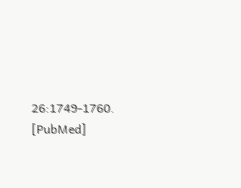26:1749-1760. [PubMed]